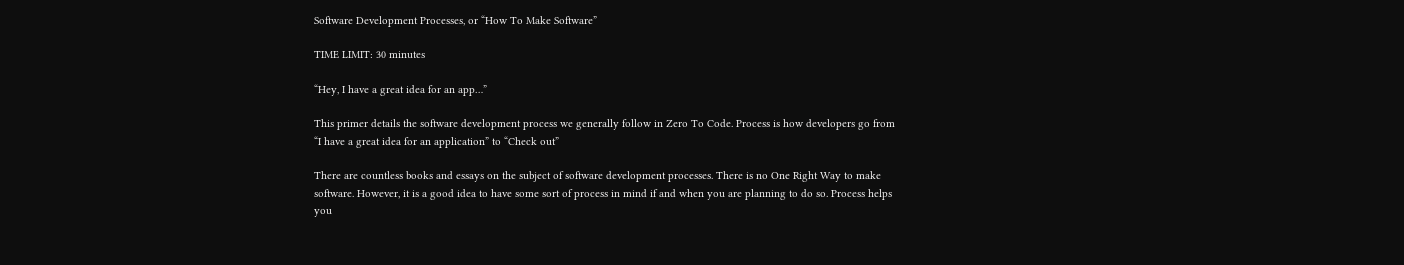Software Development Processes, or “How To Make Software”

TIME LIMIT: 30 minutes

“Hey, I have a great idea for an app…”

This primer details the software development process we generally follow in Zero To Code. Process is how developers go from “I have a great idea for an application” to “Check out”

There are countless books and essays on the subject of software development processes. There is no One Right Way to make software. However, it is a good idea to have some sort of process in mind if and when you are planning to do so. Process helps you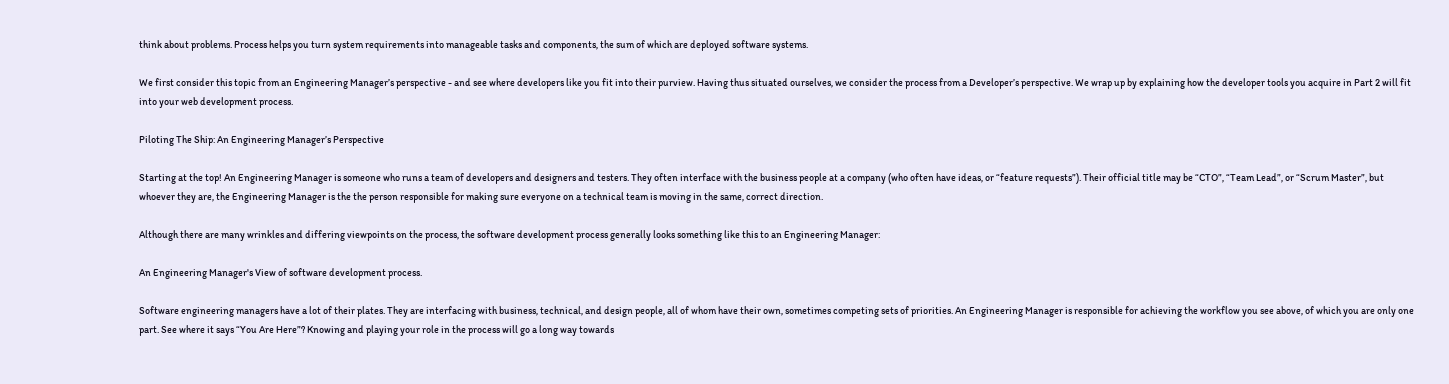think about problems. Process helps you turn system requirements into manageable tasks and components, the sum of which are deployed software systems.

We first consider this topic from an Engineering Manager’s perspective - and see where developers like you fit into their purview. Having thus situated ourselves, we consider the process from a Developer’s perspective. We wrap up by explaining how the developer tools you acquire in Part 2 will fit into your web development process.

Piloting The Ship: An Engineering Manager’s Perspective

Starting at the top! An Engineering Manager is someone who runs a team of developers and designers and testers. They often interface with the business people at a company (who often have ideas, or “feature requests”). Their official title may be “CTO”, “Team Lead”, or “Scrum Master”, but whoever they are, the Engineering Manager is the the person responsible for making sure everyone on a technical team is moving in the same, correct direction.

Although there are many wrinkles and differing viewpoints on the process, the software development process generally looks something like this to an Engineering Manager:

An Engineering Manager's View of software development process.

Software engineering managers have a lot of their plates. They are interfacing with business, technical, and design people, all of whom have their own, sometimes competing sets of priorities. An Engineering Manager is responsible for achieving the workflow you see above, of which you are only one part. See where it says “You Are Here”? Knowing and playing your role in the process will go a long way towards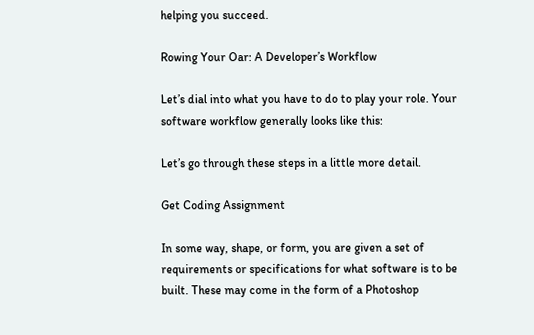helping you succeed.

Rowing Your Oar: A Developer’s Workflow

Let’s dial into what you have to do to play your role. Your software workflow generally looks like this:

Let’s go through these steps in a little more detail.

Get Coding Assignment

In some way, shape, or form, you are given a set of requirements or specifications for what software is to be built. These may come in the form of a Photoshop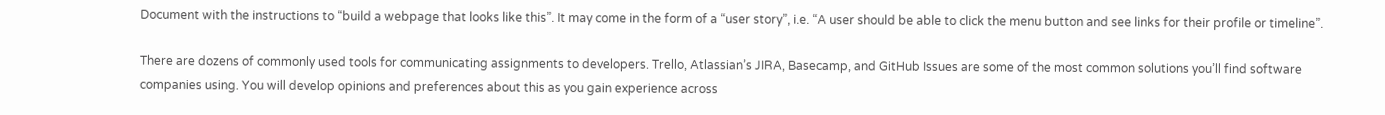Document with the instructions to “build a webpage that looks like this”. It may come in the form of a “user story”, i.e. “A user should be able to click the menu button and see links for their profile or timeline”.

There are dozens of commonly used tools for communicating assignments to developers. Trello, Atlassian’s JIRA, Basecamp, and GitHub Issues are some of the most common solutions you’ll find software companies using. You will develop opinions and preferences about this as you gain experience across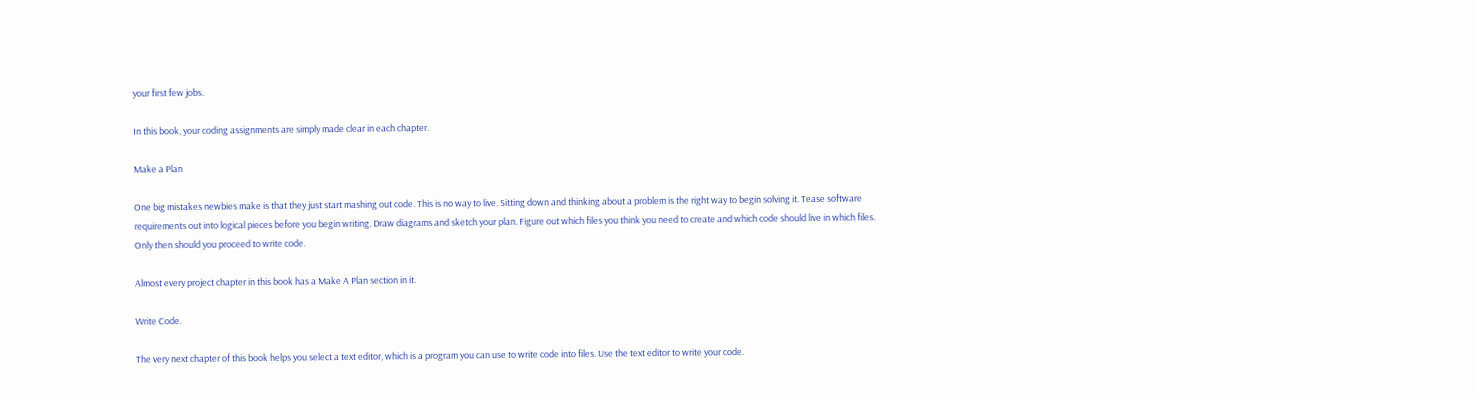your first few jobs.

In this book, your coding assignments are simply made clear in each chapter.

Make a Plan

One big mistakes newbies make is that they just start mashing out code. This is no way to live. Sitting down and thinking about a problem is the right way to begin solving it. Tease software requirements out into logical pieces before you begin writing. Draw diagrams and sketch your plan. Figure out which files you think you need to create and which code should live in which files. Only then should you proceed to write code.

Almost every project chapter in this book has a Make A Plan section in it.

Write Code.

The very next chapter of this book helps you select a text editor, which is a program you can use to write code into files. Use the text editor to write your code.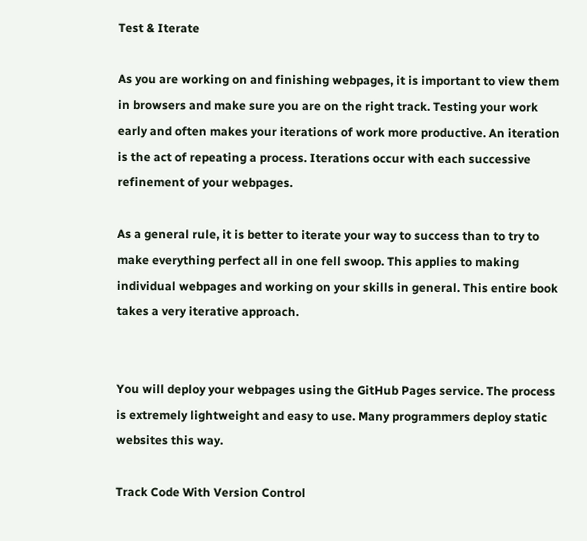Test & Iterate

As you are working on and finishing webpages, it is important to view them in browsers and make sure you are on the right track. Testing your work early and often makes your iterations of work more productive. An iteration is the act of repeating a process. Iterations occur with each successive refinement of your webpages.

As a general rule, it is better to iterate your way to success than to try to make everything perfect all in one fell swoop. This applies to making individual webpages and working on your skills in general. This entire book takes a very iterative approach.


You will deploy your webpages using the GitHub Pages service. The process is extremely lightweight and easy to use. Many programmers deploy static websites this way.

Track Code With Version Control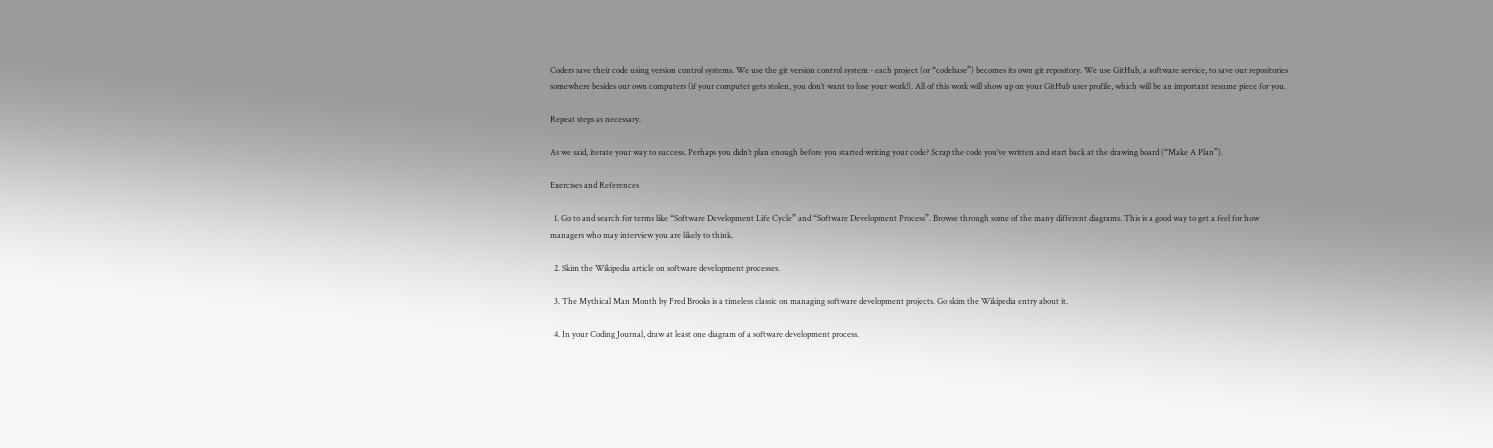Coders save their code using version control systems. We use the git version control system - each project (or “codebase”) becomes its own git repository. We use GitHub, a software service, to save our repositories somewhere besides our own computers (if your computer gets stolen, you don’t want to lose your work!). All of this work will show up on your GitHub user profile, which will be an important resume piece for you.

Repeat steps as necessary.

As we said, iterate your way to success. Perhaps you didn’t plan enough before you started writing your code? Scrap the code you’ve written and start back at the drawing board (“Make A Plan”).

Exercises and References

  1. Go to and search for terms like “Software Development Life Cycle” and “Software Development Process”. Browse through some of the many different diagrams. This is a good way to get a feel for how managers who may interview you are likely to think.

  2. Skim the Wikipedia article on software development processes.

  3. The Mythical Man Month by Fred Brooks is a timeless classic on managing software development projects. Go skim the Wikipedia entry about it.

  4. In your Coding Journal, draw at least one diagram of a software development process.